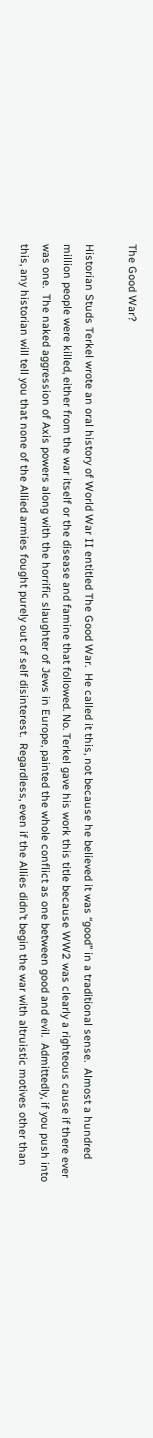The Good War?

Historian Studs Terkel wrote an oral history of World War II entitled The Good War.  He called it this, not because he believed it was “good” in a traditional sense.  Almost a hundred million people were killed, either from the war itself or the disease and famine that followed. No. Terkel gave his work this title because WW2 was clearly a righteous cause if there ever was one.  The naked aggression of Axis powers along with the horrific slaughter of Jews in Europe, painted the whole conflict as one between good and evil.  Admittedly, if you push into this, any historian will tell you that none of the Allied armies fought purely out of self disinterest.  Regardless, even if the Allies didn’t begin the war with altruistic motives other than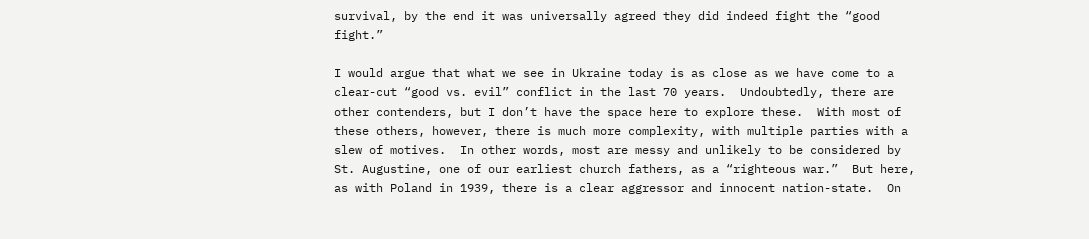survival, by the end it was universally agreed they did indeed fight the “good fight.”

I would argue that what we see in Ukraine today is as close as we have come to a clear-cut “good vs. evil” conflict in the last 70 years.  Undoubtedly, there are other contenders, but I don’t have the space here to explore these.  With most of these others, however, there is much more complexity, with multiple parties with a slew of motives.  In other words, most are messy and unlikely to be considered by St. Augustine, one of our earliest church fathers, as a “righteous war.”  But here, as with Poland in 1939, there is a clear aggressor and innocent nation-state.  On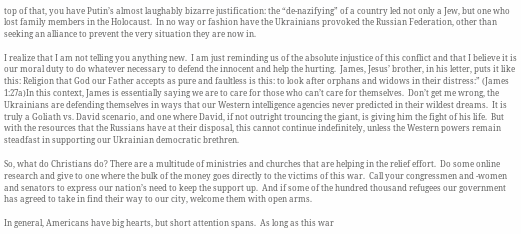top of that, you have Putin’s almost laughably bizarre justification: the “de-nazifying” of a country led not only a Jew, but one who lost family members in the Holocaust.  In no way or fashion have the Ukrainians provoked the Russian Federation, other than seeking an alliance to prevent the very situation they are now in.

I realize that I am not telling you anything new.  I am just reminding us of the absolute injustice of this conflict and that I believe it is our moral duty to do whatever necessary to defend the innocent and help the hurting.  James, Jesus’ brother, in his letter, puts it like this: Religion that God our Father accepts as pure and faultless is this: to look after orphans and widows in their distress:” (James 1:27a)In this context, James is essentially saying we are to care for those who can’t care for themselves.  Don’t get me wrong, the Ukrainians are defending themselves in ways that our Western intelligence agencies never predicted in their wildest dreams.  It is truly a Goliath vs. David scenario, and one where David, if not outright trouncing the giant, is giving him the fight of his life.  But with the resources that the Russians have at their disposal, this cannot continue indefinitely, unless the Western powers remain steadfast in supporting our Ukrainian democratic brethren.

So, what do Christians do? There are a multitude of ministries and churches that are helping in the relief effort.  Do some online research and give to one where the bulk of the money goes directly to the victims of this war.  Call your congressmen and -women and senators to express our nation’s need to keep the support up.  And if some of the hundred thousand refugees our government has agreed to take in find their way to our city, welcome them with open arms.

In general, Americans have big hearts, but short attention spans.  As long as this war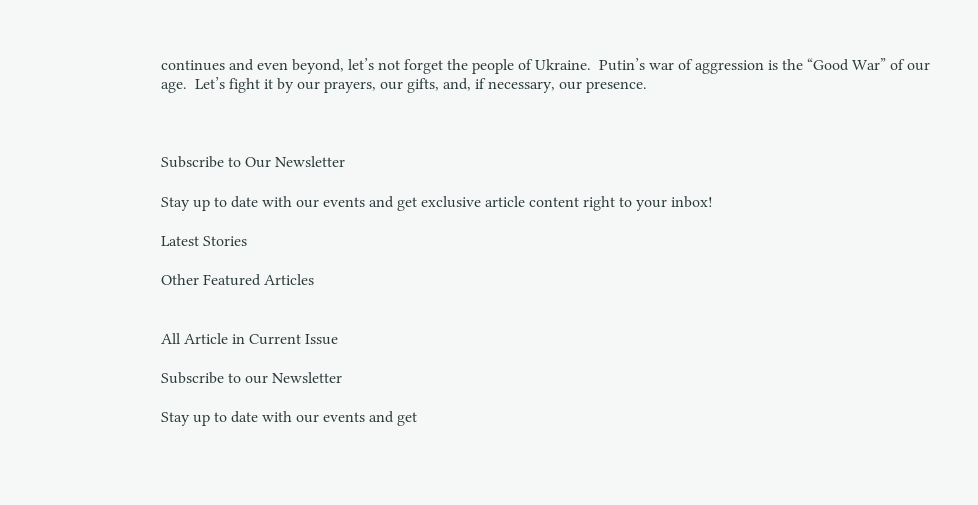continues and even beyond, let’s not forget the people of Ukraine.  Putin’s war of aggression is the “Good War” of our age.  Let’s fight it by our prayers, our gifts, and, if necessary, our presence.



Subscribe to Our Newsletter

Stay up to date with our events and get exclusive article content right to your inbox!

Latest Stories

Other Featured Articles


All Article in Current Issue

Subscribe to our Newsletter

Stay up to date with our events and get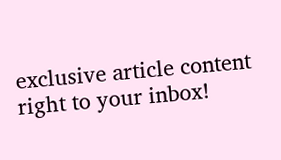exclusive article content right to your inbox!